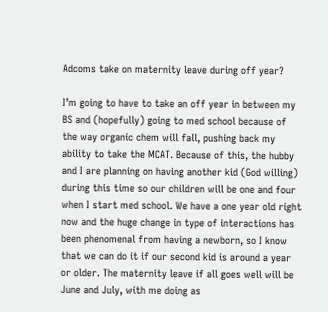Adcoms take on maternity leave during off year?

I’m going to have to take an off year in between my BS and (hopefully) going to med school because of the way organic chem will fall, pushing back my ability to take the MCAT. Because of this, the hubby and I are planning on having another kid (God willing) during this time so our children will be one and four when I start med school. We have a one year old right now and the huge change in type of interactions has been phenomenal from having a newborn, so I know that we can do it if our second kid is around a year or older. The maternity leave if all goes well will be June and July, with me doing as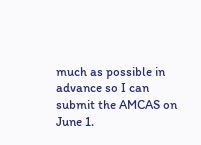much as possible in advance so I can submit the AMCAS on June 1.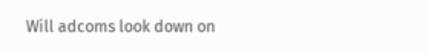Will adcoms look down on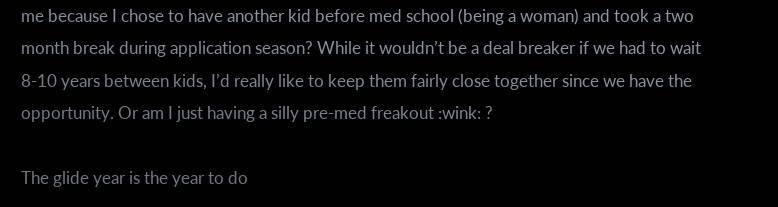me because I chose to have another kid before med school (being a woman) and took a two month break during application season? While it wouldn’t be a deal breaker if we had to wait 8-10 years between kids, I’d really like to keep them fairly close together since we have the opportunity. Or am I just having a silly pre-med freakout :wink: ?

The glide year is the year to do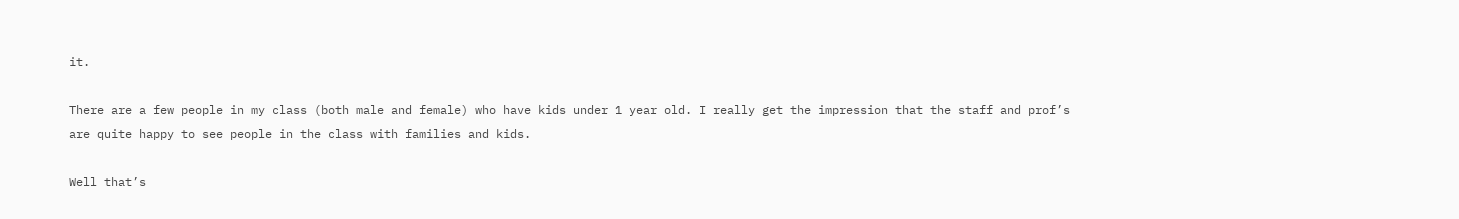it.

There are a few people in my class (both male and female) who have kids under 1 year old. I really get the impression that the staff and prof’s are quite happy to see people in the class with families and kids.

Well that’s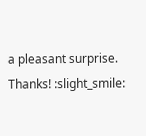a pleasant surprise. Thanks! :slight_smile: